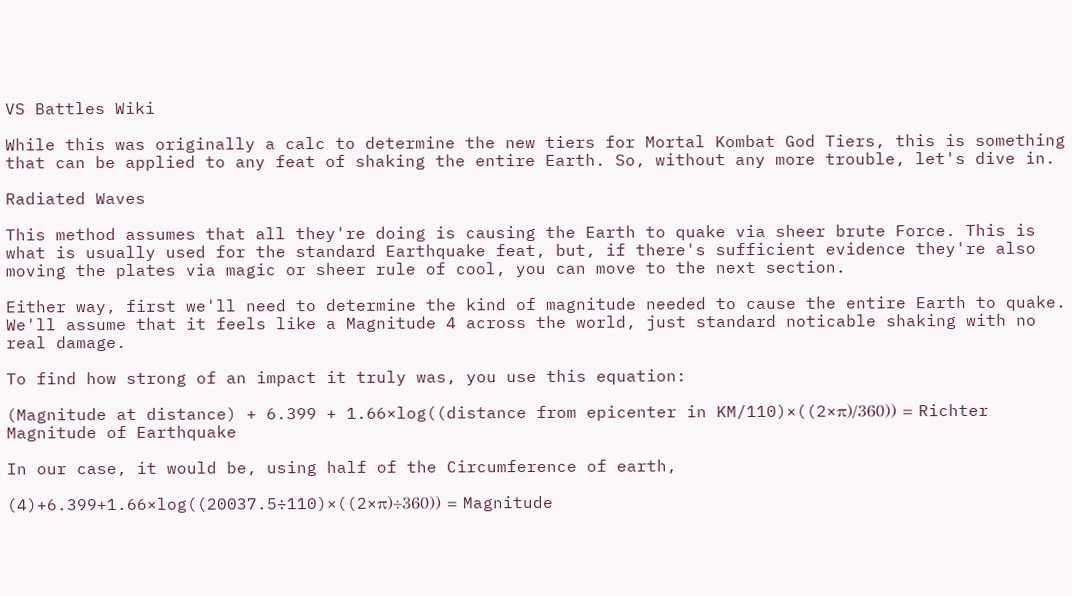VS Battles Wiki

While this was originally a calc to determine the new tiers for Mortal Kombat God Tiers, this is something that can be applied to any feat of shaking the entire Earth. So, without any more trouble, let's dive in.

Radiated Waves

This method assumes that all they're doing is causing the Earth to quake via sheer brute Force. This is what is usually used for the standard Earthquake feat, but, if there's sufficient evidence they're also moving the plates via magic or sheer rule of cool, you can move to the next section.

Either way, first we'll need to determine the kind of magnitude needed to cause the entire Earth to quake. We'll assume that it feels like a Magnitude 4 across the world, just standard noticable shaking with no real damage.

To find how strong of an impact it truly was, you use this equation:

(Magnitude at distance) + 6.399 + 1.66×log((distance from epicenter in KM/110)×((2×π)/360)) = Richter Magnitude of Earthquake

In our case, it would be, using half of the Circumference of earth,

(4)+6.399+1.66×log((20037.5÷110)×((2×π)÷360)) = Magnitude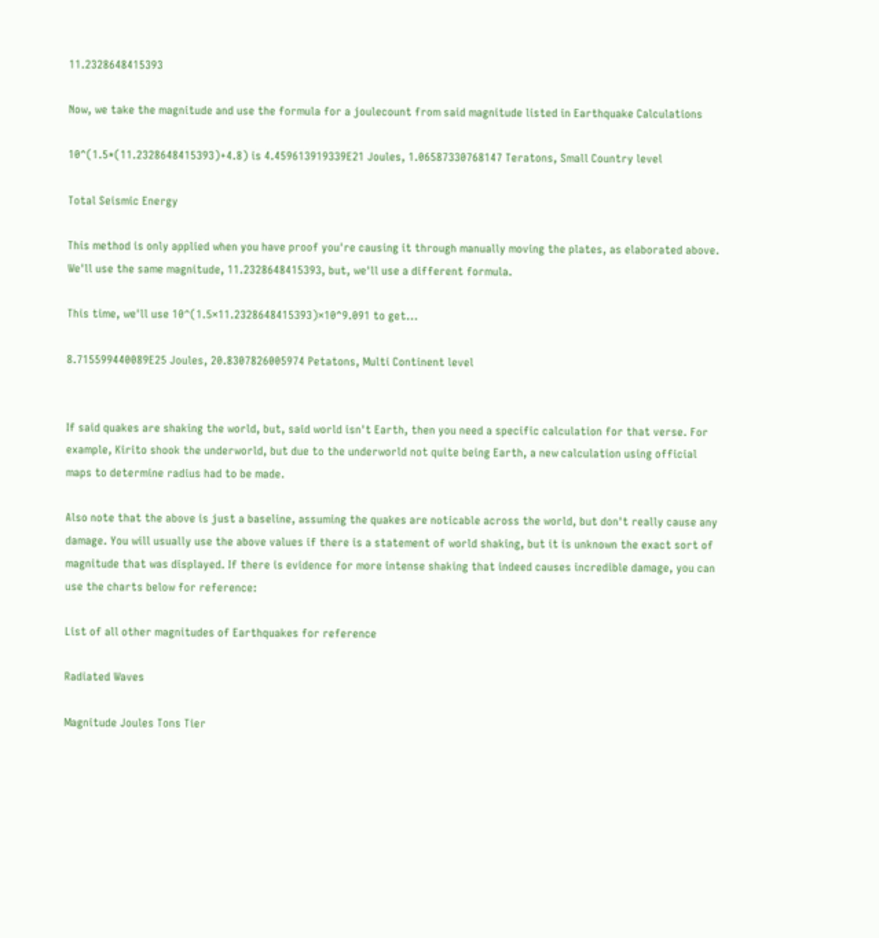11.2328648415393

Now, we take the magnitude and use the formula for a joulecount from said magnitude listed in Earthquake Calculations

10^(1.5*(11.2328648415393)+4.8) is 4.459613919339E21 Joules, 1.06587330768147 Teratons, Small Country level

Total Seismic Energy

This method is only applied when you have proof you're causing it through manually moving the plates, as elaborated above. We'll use the same magnitude, 11.2328648415393, but, we'll use a different formula.

This time, we'll use 10^(1.5×11.2328648415393)×10^9.091 to get...

8.715599440089E25 Joules, 20.8307826005974 Petatons, Multi Continent level


If said quakes are shaking the world, but, said world isn't Earth, then you need a specific calculation for that verse. For example, Kirito shook the underworld, but due to the underworld not quite being Earth, a new calculation using official maps to determine radius had to be made.

Also note that the above is just a baseline, assuming the quakes are noticable across the world, but don't really cause any damage. You will usually use the above values if there is a statement of world shaking, but it is unknown the exact sort of magnitude that was displayed. If there is evidence for more intense shaking that indeed causes incredible damage, you can use the charts below for reference:

List of all other magnitudes of Earthquakes for reference

Radiated Waves

Magnitude Joules Tons Tier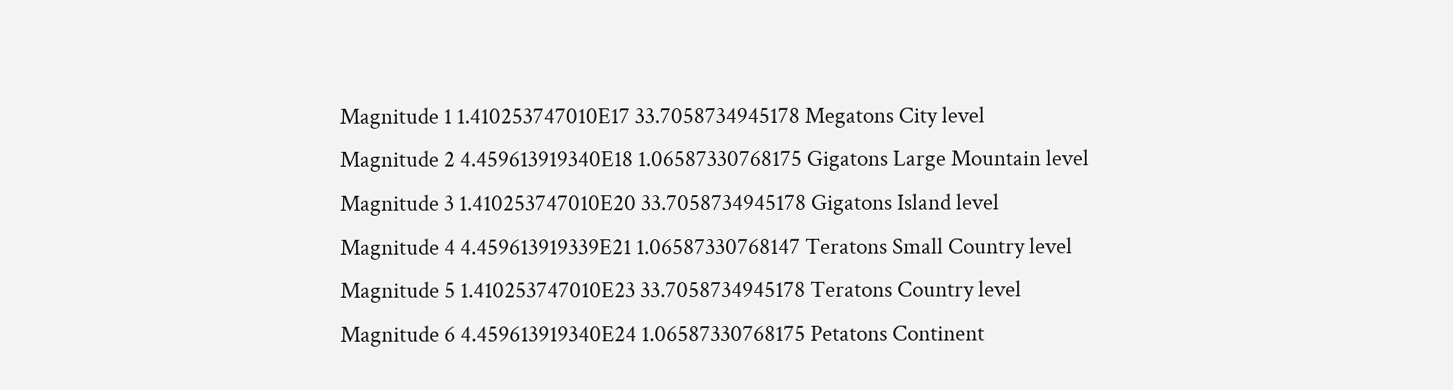Magnitude 1 1.410253747010E17 33.7058734945178 Megatons City level
Magnitude 2 4.459613919340E18 1.06587330768175 Gigatons Large Mountain level
Magnitude 3 1.410253747010E20 33.7058734945178 Gigatons Island level
Magnitude 4 4.459613919339E21 1.06587330768147 Teratons Small Country level
Magnitude 5 1.410253747010E23 33.7058734945178 Teratons Country level
Magnitude 6 4.459613919340E24 1.06587330768175 Petatons Continent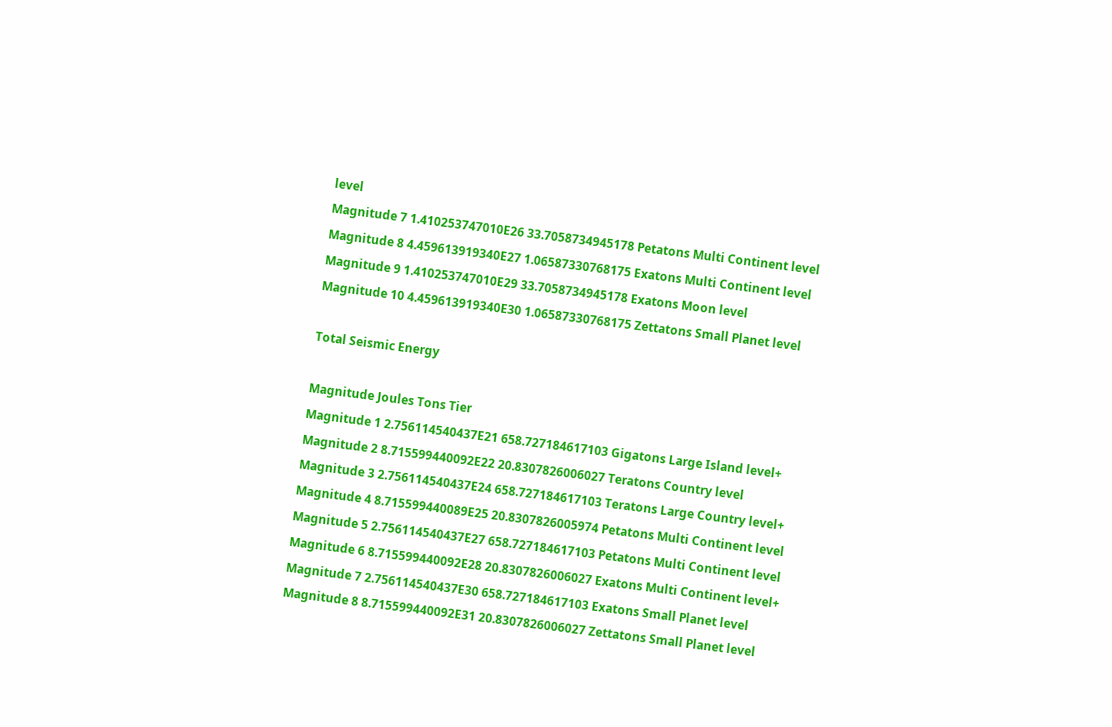level
Magnitude 7 1.410253747010E26 33.7058734945178 Petatons Multi Continent level
Magnitude 8 4.459613919340E27 1.06587330768175 Exatons Multi Continent level
Magnitude 9 1.410253747010E29 33.7058734945178 Exatons Moon level
Magnitude 10 4.459613919340E30 1.06587330768175 Zettatons Small Planet level

Total Seismic Energy

Magnitude Joules Tons Tier
Magnitude 1 2.756114540437E21 658.727184617103 Gigatons Large Island level+
Magnitude 2 8.715599440092E22 20.8307826006027 Teratons Country level
Magnitude 3 2.756114540437E24 658.727184617103 Teratons Large Country level+
Magnitude 4 8.715599440089E25 20.8307826005974 Petatons Multi Continent level
Magnitude 5 2.756114540437E27 658.727184617103 Petatons Multi Continent level
Magnitude 6 8.715599440092E28 20.8307826006027 Exatons Multi Continent level+
Magnitude 7 2.756114540437E30 658.727184617103 Exatons Small Planet level
Magnitude 8 8.715599440092E31 20.8307826006027 Zettatons Small Planet level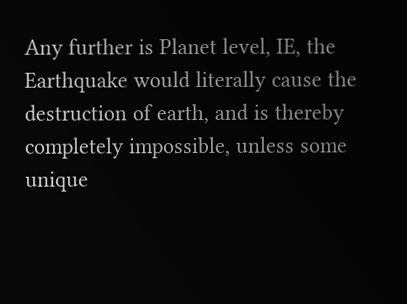Any further is Planet level, IE, the Earthquake would literally cause the destruction of earth, and is thereby completely impossible, unless some unique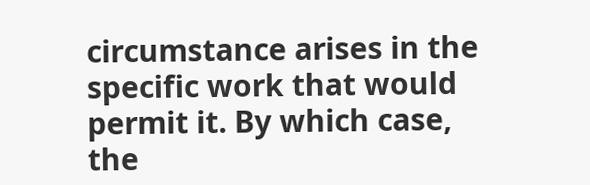circumstance arises in the specific work that would permit it. By which case, the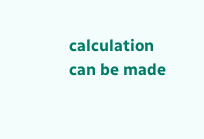calculation can be made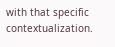with that specific contextualization.